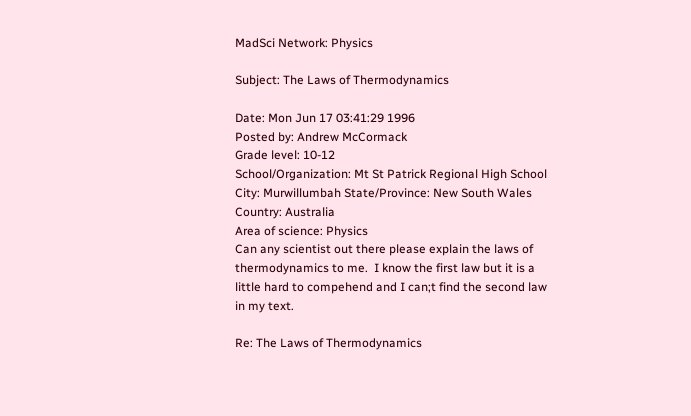MadSci Network: Physics

Subject: The Laws of Thermodynamics

Date: Mon Jun 17 03:41:29 1996
Posted by: Andrew McCormack
Grade level: 10-12
School/Organization: Mt St Patrick Regional High School
City: Murwillumbah State/Province: New South Wales
Country: Australia
Area of science: Physics
Can any scientist out there please explain the laws of
thermodynamics to me.  I know the first law but it is a
little hard to compehend and I can;t find the second law
in my text.

Re: The Laws of Thermodynamics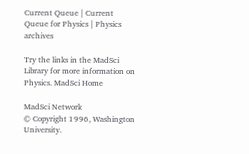Current Queue | Current Queue for Physics | Physics archives

Try the links in the MadSci Library for more information on Physics. MadSci Home

MadSci Network
© Copyright 1996, Washington University.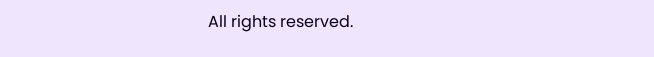All rights reserved.